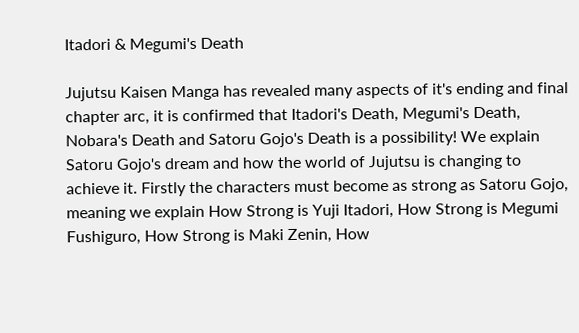Itadori & Megumi's Death

Jujutsu Kaisen Manga has revealed many aspects of it's ending and final chapter arc, it is confirmed that Itadori's Death, Megumi's Death, Nobara's Death and Satoru Gojo's Death is a possibility! We explain Satoru Gojo's dream and how the world of Jujutsu is changing to achieve it. Firstly the characters must become as strong as Satoru Gojo, meaning we explain How Strong is Yuji Itadori, How Strong is Megumi Fushiguro, How Strong is Maki Zenin, How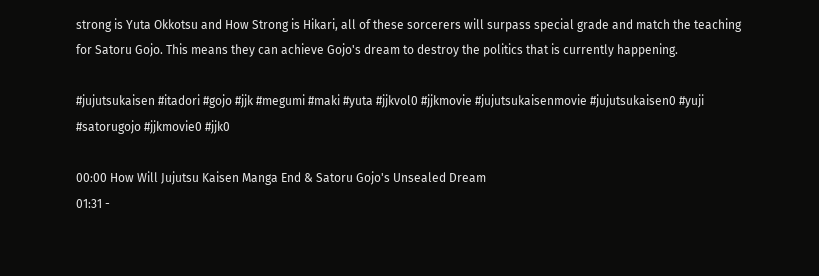strong is Yuta Okkotsu and How Strong is Hikari, all of these sorcerers will surpass special grade and match the teaching for Satoru Gojo. This means they can achieve Gojo's dream to destroy the politics that is currently happening.

#jujutsukaisen #itadori #gojo #jjk #megumi #maki #yuta #jjkvol0 #jjkmovie #jujutsukaisenmovie #jujutsukaisen0 #yuji #satorugojo #jjkmovie0 #jjk0

00:00 How Will Jujutsu Kaisen Manga End & Satoru Gojo's Unsealed Dream
01:31 -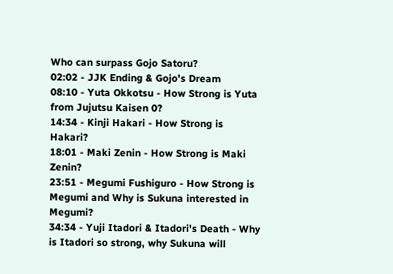Who can surpass Gojo Satoru?
02:02 - JJK Ending & Gojo's Dream
08:10 - Yuta Okkotsu - How Strong is Yuta from Jujutsu Kaisen 0?
14:34 - Kinji Hakari - How Strong is Hakari?
18:01 - Maki Zenin - How Strong is Maki Zenin?
23:51 - Megumi Fushiguro - How Strong is Megumi and Why is Sukuna interested in Megumi?
34:34 - Yuji Itadori & Itadori's Death - Why is Itadori so strong, why Sukuna will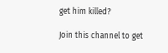get him killed?

Join this channel to get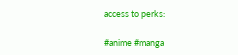access to perks:

#anime #manga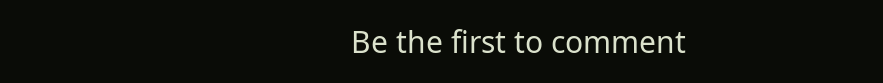Be the first to comment